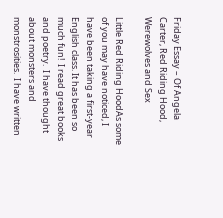Friday Essay – Of Angela Carter, Red Riding Hood, Werewolves and Sex

Little Red Riding HoodAs some of you may have noticed, I have been taking a first-year English class. It has been so much fun!  I read great books and poetry.  I have thought about monsters and monstrosities.  I have written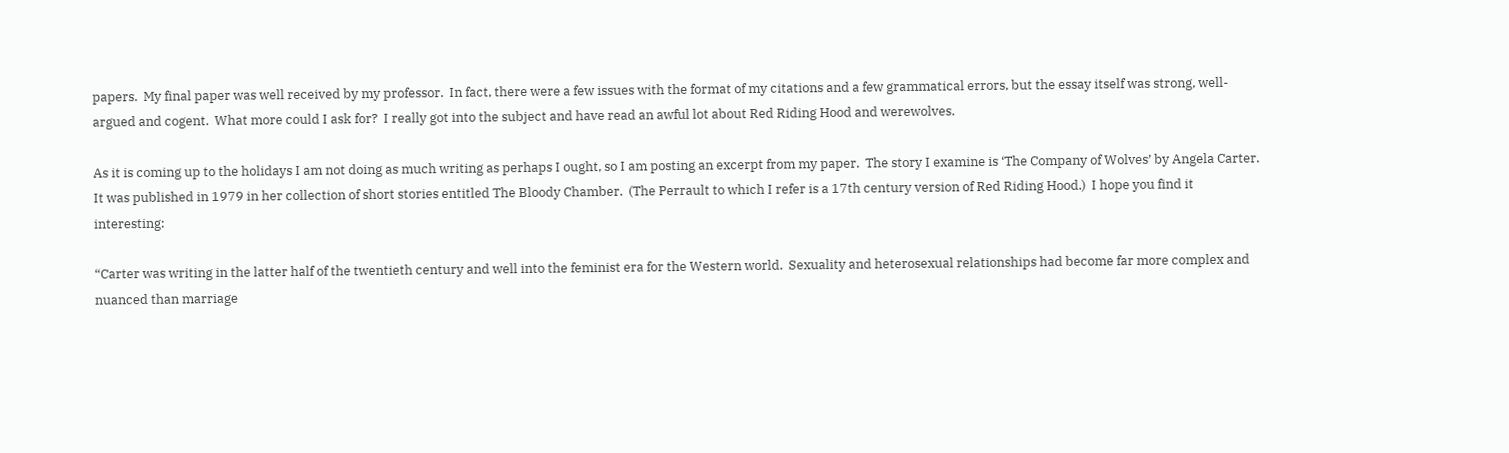papers.  My final paper was well received by my professor.  In fact, there were a few issues with the format of my citations and a few grammatical errors, but the essay itself was strong, well-argued and cogent.  What more could I ask for?  I really got into the subject and have read an awful lot about Red Riding Hood and werewolves.

As it is coming up to the holidays I am not doing as much writing as perhaps I ought, so I am posting an excerpt from my paper.  The story I examine is ‘The Company of Wolves’ by Angela Carter.  It was published in 1979 in her collection of short stories entitled The Bloody Chamber.  (The Perrault to which I refer is a 17th century version of Red Riding Hood.)  I hope you find it interesting:

“Carter was writing in the latter half of the twentieth century and well into the feminist era for the Western world.  Sexuality and heterosexual relationships had become far more complex and nuanced than marriage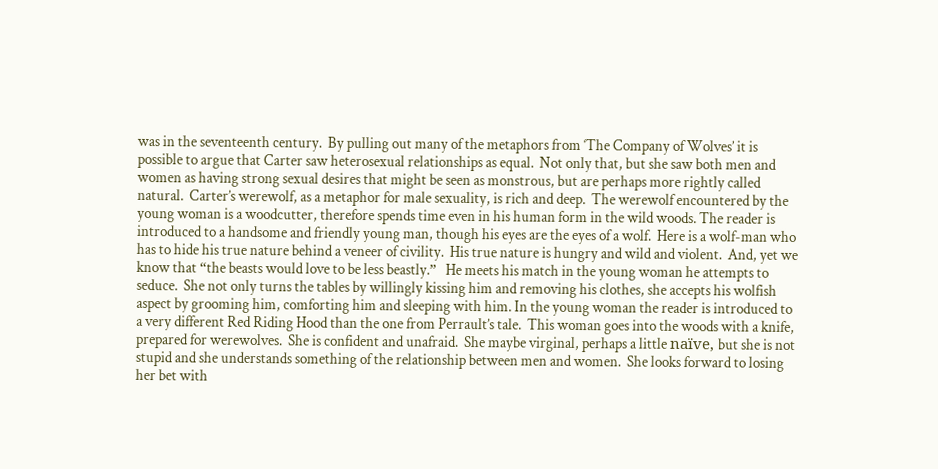was in the seventeenth century.  By pulling out many of the metaphors from ‘The Company of Wolves’ it is possible to argue that Carter saw heterosexual relationships as equal.  Not only that, but she saw both men and women as having strong sexual desires that might be seen as monstrous, but are perhaps more rightly called natural.  Carter’s werewolf, as a metaphor for male sexuality, is rich and deep.  The werewolf encountered by the young woman is a woodcutter, therefore spends time even in his human form in the wild woods. The reader is introduced to a handsome and friendly young man, though his eyes are the eyes of a wolf.  Here is a wolf-man who has to hide his true nature behind a veneer of civility.  His true nature is hungry and wild and violent.  And, yet we know that “the beasts would love to be less beastly.”   He meets his match in the young woman he attempts to seduce.  She not only turns the tables by willingly kissing him and removing his clothes, she accepts his wolfish aspect by grooming him, comforting him and sleeping with him. In the young woman the reader is introduced to a very different Red Riding Hood than the one from Perrault’s tale.  This woman goes into the woods with a knife, prepared for werewolves.  She is confident and unafraid.  She maybe virginal, perhaps a little naïve, but she is not stupid and she understands something of the relationship between men and women.  She looks forward to losing her bet with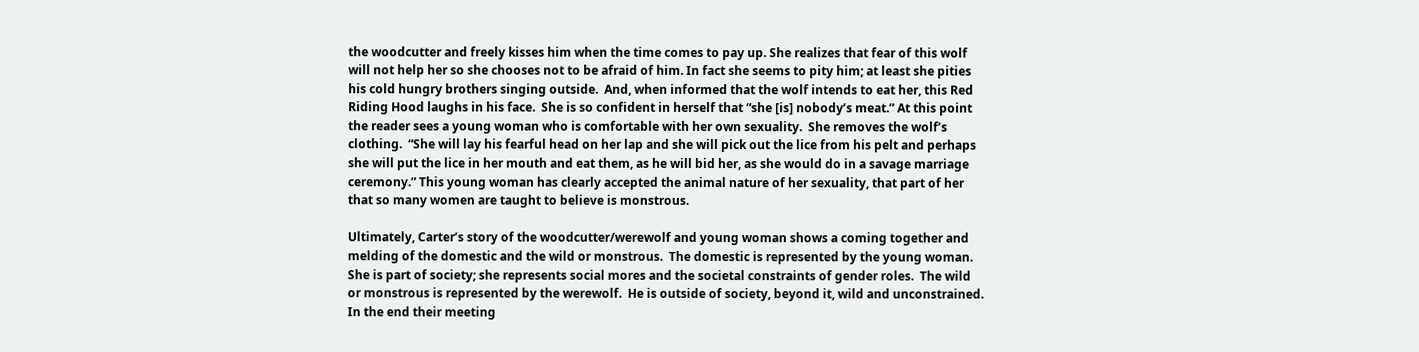the woodcutter and freely kisses him when the time comes to pay up. She realizes that fear of this wolf will not help her so she chooses not to be afraid of him. In fact she seems to pity him; at least she pities his cold hungry brothers singing outside.  And, when informed that the wolf intends to eat her, this Red Riding Hood laughs in his face.  She is so confident in herself that “she [is] nobody’s meat.” At this point the reader sees a young woman who is comfortable with her own sexuality.  She removes the wolf’s clothing.  “She will lay his fearful head on her lap and she will pick out the lice from his pelt and perhaps she will put the lice in her mouth and eat them, as he will bid her, as she would do in a savage marriage ceremony.” This young woman has clearly accepted the animal nature of her sexuality, that part of her that so many women are taught to believe is monstrous.

Ultimately, Carter’s story of the woodcutter/werewolf and young woman shows a coming together and melding of the domestic and the wild or monstrous.  The domestic is represented by the young woman.  She is part of society; she represents social mores and the societal constraints of gender roles.  The wild or monstrous is represented by the werewolf.  He is outside of society, beyond it, wild and unconstrained.  In the end their meeting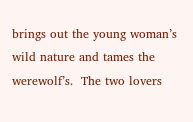brings out the young woman’s wild nature and tames the werewolf’s.  The two lovers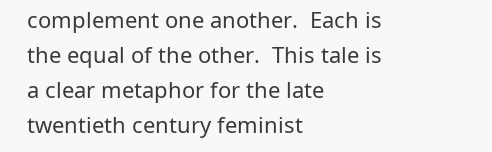complement one another.  Each is the equal of the other.  This tale is a clear metaphor for the late twentieth century feminist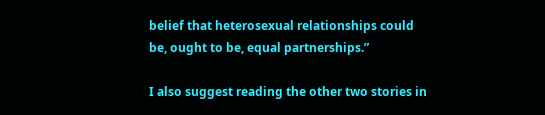belief that heterosexual relationships could be, ought to be, equal partnerships.”

I also suggest reading the other two stories in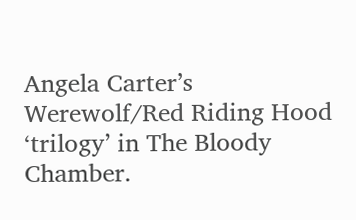Angela Carter’s Werewolf/Red Riding Hood ‘trilogy’ in The Bloody Chamber.